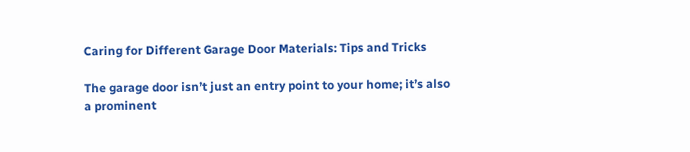Caring for Different Garage Door Materials: Tips and Tricks

The garage door isn’t just an entry point to your home; it’s also a prominent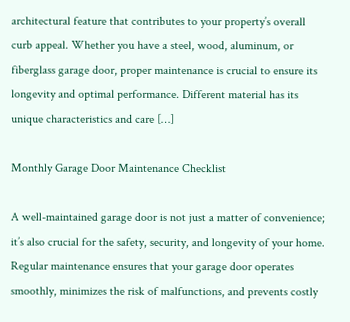architectural feature that contributes to your property’s overall curb appeal. Whether you have a steel, wood, aluminum, or fiberglass garage door, proper maintenance is crucial to ensure its longevity and optimal performance. Different material has its unique characteristics and care […]

Monthly Garage Door Maintenance Checklist

A well-maintained garage door is not just a matter of convenience; it’s also crucial for the safety, security, and longevity of your home. Regular maintenance ensures that your garage door operates smoothly, minimizes the risk of malfunctions, and prevents costly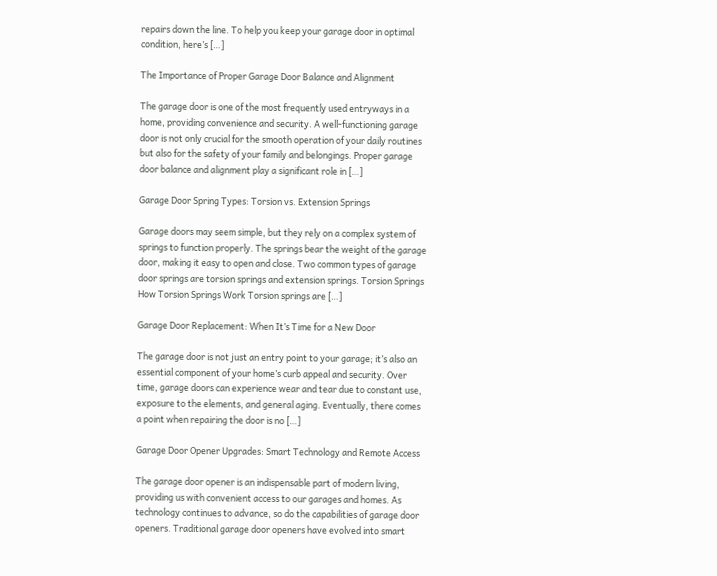repairs down the line. To help you keep your garage door in optimal condition, here’s […]

The Importance of Proper Garage Door Balance and Alignment

The garage door is one of the most frequently used entryways in a home, providing convenience and security. A well-functioning garage door is not only crucial for the smooth operation of your daily routines but also for the safety of your family and belongings. Proper garage door balance and alignment play a significant role in […]

Garage Door Spring Types: Torsion vs. Extension Springs

Garage doors may seem simple, but they rely on a complex system of springs to function properly. The springs bear the weight of the garage door, making it easy to open and close. Two common types of garage door springs are torsion springs and extension springs. Torsion Springs How Torsion Springs Work Torsion springs are […]

Garage Door Replacement: When It’s Time for a New Door

The garage door is not just an entry point to your garage; it’s also an essential component of your home’s curb appeal and security. Over time, garage doors can experience wear and tear due to constant use, exposure to the elements, and general aging. Eventually, there comes a point when repairing the door is no […]

Garage Door Opener Upgrades: Smart Technology and Remote Access

The garage door opener is an indispensable part of modern living, providing us with convenient access to our garages and homes. As technology continues to advance, so do the capabilities of garage door openers. Traditional garage door openers have evolved into smart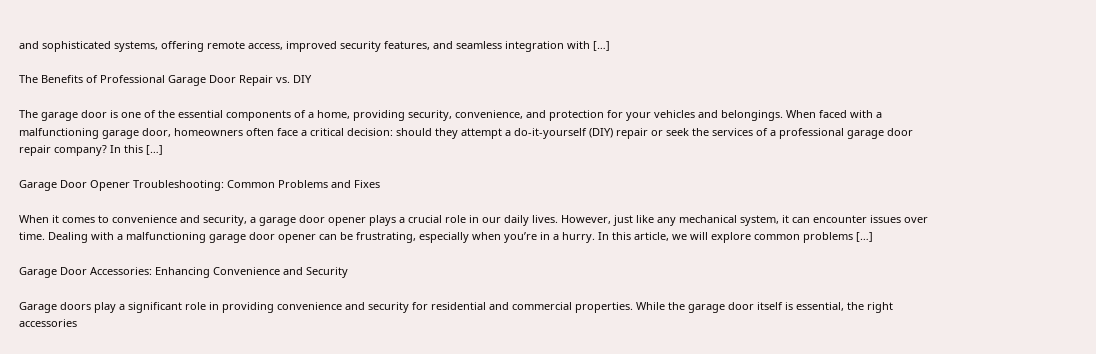and sophisticated systems, offering remote access, improved security features, and seamless integration with […]

The Benefits of Professional Garage Door Repair vs. DIY

The garage door is one of the essential components of a home, providing security, convenience, and protection for your vehicles and belongings. When faced with a malfunctioning garage door, homeowners often face a critical decision: should they attempt a do-it-yourself (DIY) repair or seek the services of a professional garage door repair company? In this […]

Garage Door Opener Troubleshooting: Common Problems and Fixes

When it comes to convenience and security, a garage door opener plays a crucial role in our daily lives. However, just like any mechanical system, it can encounter issues over time. Dealing with a malfunctioning garage door opener can be frustrating, especially when you’re in a hurry. In this article, we will explore common problems […]

Garage Door Accessories: Enhancing Convenience and Security

Garage doors play a significant role in providing convenience and security for residential and commercial properties. While the garage door itself is essential, the right accessories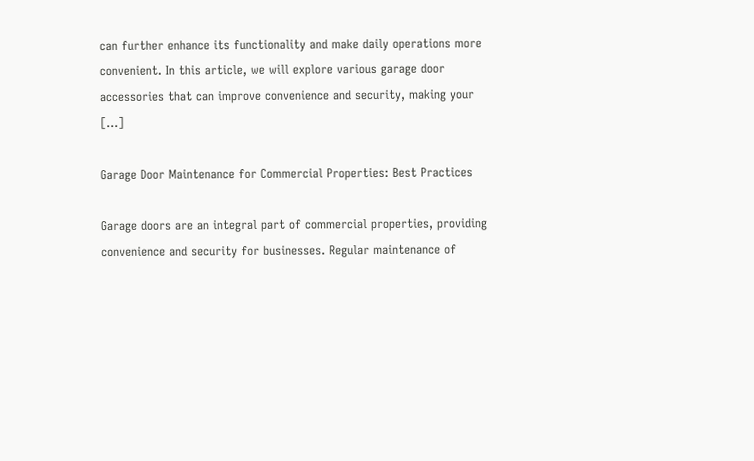can further enhance its functionality and make daily operations more convenient. In this article, we will explore various garage door accessories that can improve convenience and security, making your […]

Garage Door Maintenance for Commercial Properties: Best Practices

Garage doors are an integral part of commercial properties, providing convenience and security for businesses. Regular maintenance of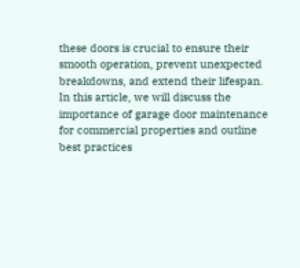these doors is crucial to ensure their smooth operation, prevent unexpected breakdowns, and extend their lifespan. In this article, we will discuss the importance of garage door maintenance for commercial properties and outline best practices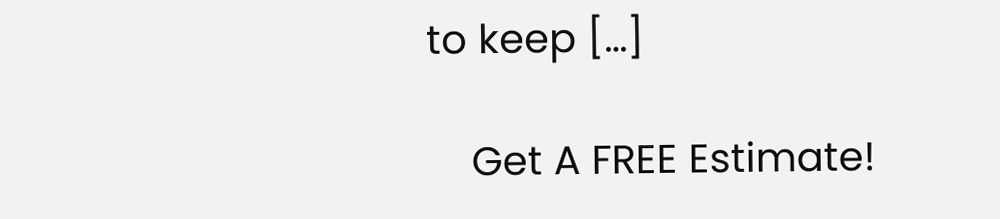to keep […]

    Get A FREE Estimate!